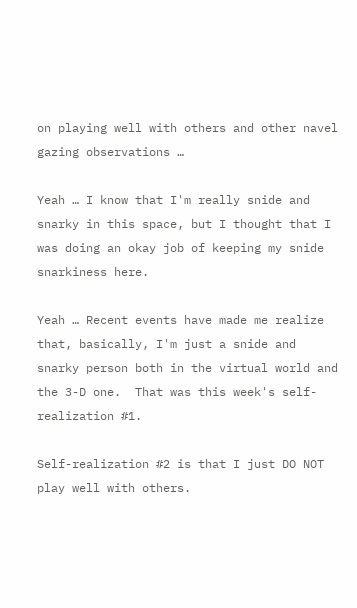on playing well with others and other navel gazing observations …

Yeah … I know that I'm really snide and snarky in this space, but I thought that I was doing an okay job of keeping my snide snarkiness here.

Yeah … Recent events have made me realize that, basically, I'm just a snide and snarky person both in the virtual world and the 3-D one.  That was this week's self-realization #1.

Self-realization #2 is that I just DO NOT play well with others.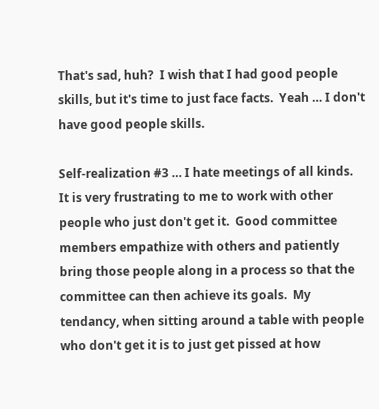That's sad, huh?  I wish that I had good people skills, but it's time to just face facts.  Yeah … I don't have good people skills.

Self-realization #3 … I hate meetings of all kinds.  It is very frustrating to me to work with other people who just don't get it.  Good committee members empathize with others and patiently bring those people along in a process so that the committee can then achieve its goals.  My tendancy, when sitting around a table with people who don't get it is to just get pissed at how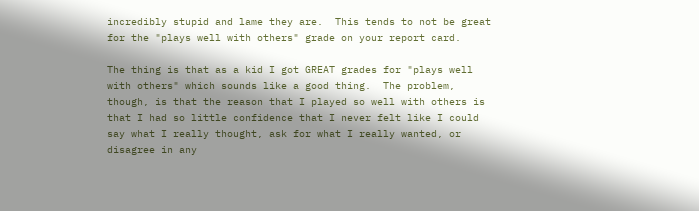incredibly stupid and lame they are.  This tends to not be great for the "plays well with others" grade on your report card.

The thing is that as a kid I got GREAT grades for "plays well with others" which sounds like a good thing.  The problem, though, is that the reason that I played so well with others is that I had so little confidence that I never felt like I could say what I really thought, ask for what I really wanted, or disagree in any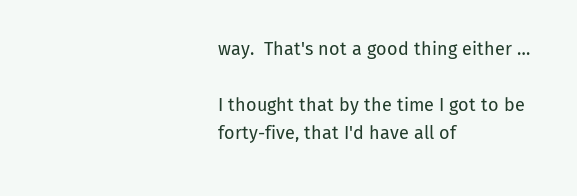way.  That's not a good thing either …

I thought that by the time I got to be forty-five, that I'd have all of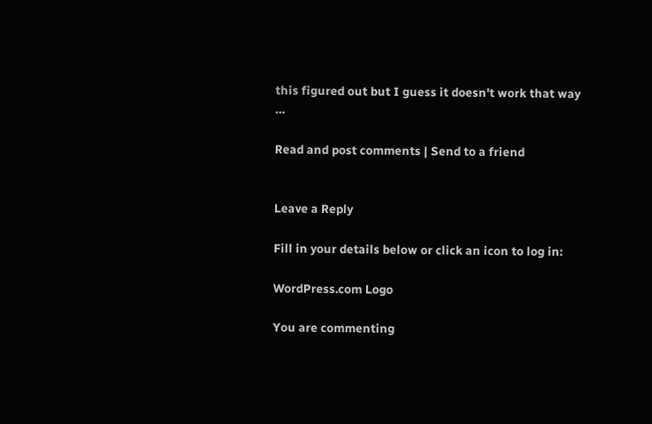this figured out but I guess it doesn't work that way …

Read and post comments | Send to a friend


Leave a Reply

Fill in your details below or click an icon to log in:

WordPress.com Logo

You are commenting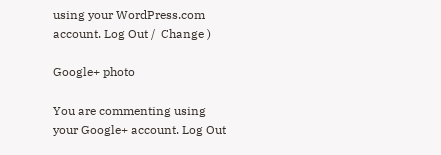using your WordPress.com account. Log Out /  Change )

Google+ photo

You are commenting using your Google+ account. Log Out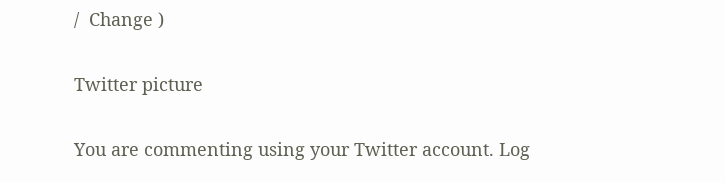/  Change )

Twitter picture

You are commenting using your Twitter account. Log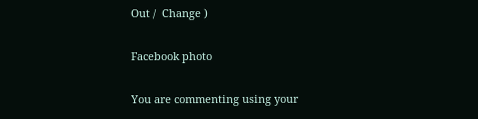Out /  Change )

Facebook photo

You are commenting using your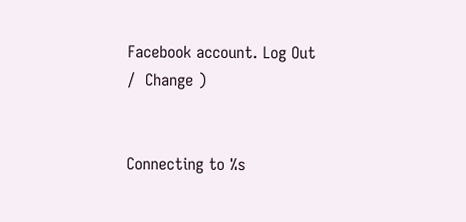Facebook account. Log Out /  Change )


Connecting to %s